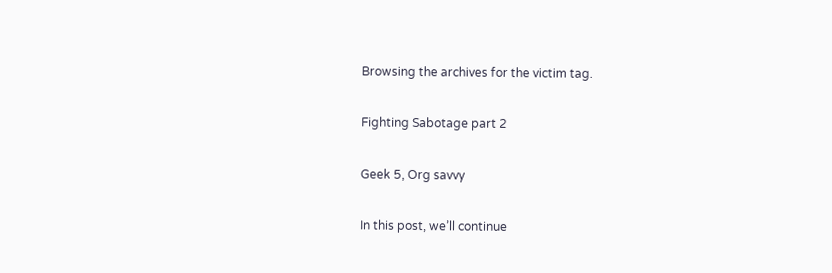Browsing the archives for the victim tag.

Fighting Sabotage part 2

Geek 5, Org savvy

In this post, we’ll continue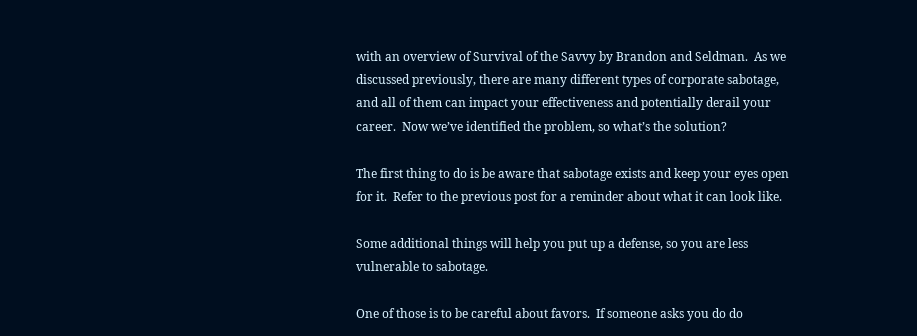with an overview of Survival of the Savvy by Brandon and Seldman.  As we discussed previously, there are many different types of corporate sabotage, and all of them can impact your effectiveness and potentially derail your career.  Now we’ve identified the problem, so what’s the solution?

The first thing to do is be aware that sabotage exists and keep your eyes open for it.  Refer to the previous post for a reminder about what it can look like.

Some additional things will help you put up a defense, so you are less vulnerable to sabotage.

One of those is to be careful about favors.  If someone asks you do do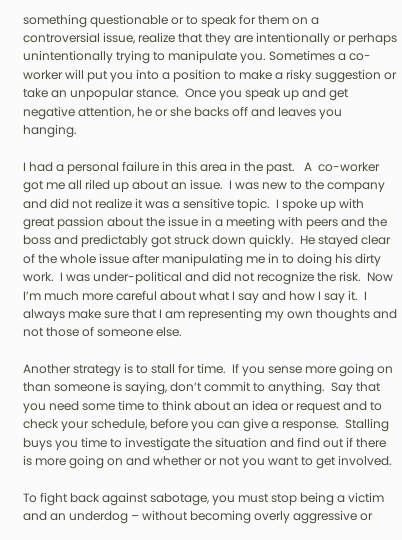something questionable or to speak for them on a controversial issue, realize that they are intentionally or perhaps unintentionally trying to manipulate you. Sometimes a co-worker will put you into a position to make a risky suggestion or take an unpopular stance.  Once you speak up and get negative attention, he or she backs off and leaves you hanging.

I had a personal failure in this area in the past.   A  co-worker got me all riled up about an issue.  I was new to the company and did not realize it was a sensitive topic.  I spoke up with great passion about the issue in a meeting with peers and the boss and predictably got struck down quickly.  He stayed clear of the whole issue after manipulating me in to doing his dirty work.  I was under-political and did not recognize the risk.  Now I’m much more careful about what I say and how I say it.  I always make sure that I am representing my own thoughts and not those of someone else.

Another strategy is to stall for time.  If you sense more going on than someone is saying, don’t commit to anything.  Say that you need some time to think about an idea or request and to check your schedule, before you can give a response.  Stalling buys you time to investigate the situation and find out if there is more going on and whether or not you want to get involved.

To fight back against sabotage, you must stop being a victim and an underdog – without becoming overly aggressive or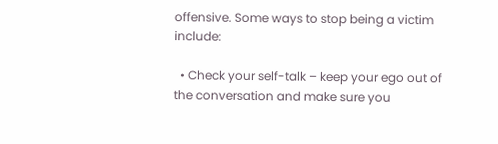offensive. Some ways to stop being a victim include:

  • Check your self-talk – keep your ego out of the conversation and make sure you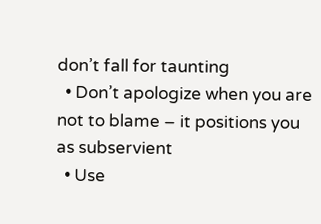don’t fall for taunting
  • Don’t apologize when you are not to blame – it positions you as subservient
  • Use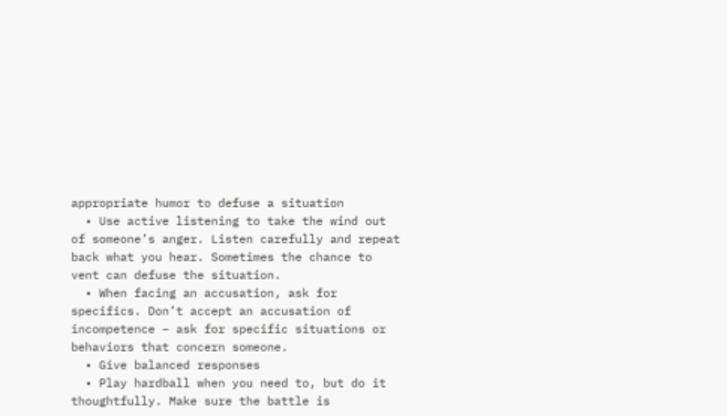appropriate humor to defuse a situation
  • Use active listening to take the wind out of someone’s anger. Listen carefully and repeat back what you hear. Sometimes the chance to vent can defuse the situation.
  • When facing an accusation, ask for specifics. Don’t accept an accusation of incompetence – ask for specific situations or behaviors that concern someone.
  • Give balanced responses
  • Play hardball when you need to, but do it thoughtfully. Make sure the battle is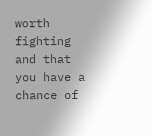worth fighting and that you have a chance of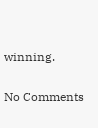winning.

No Comments